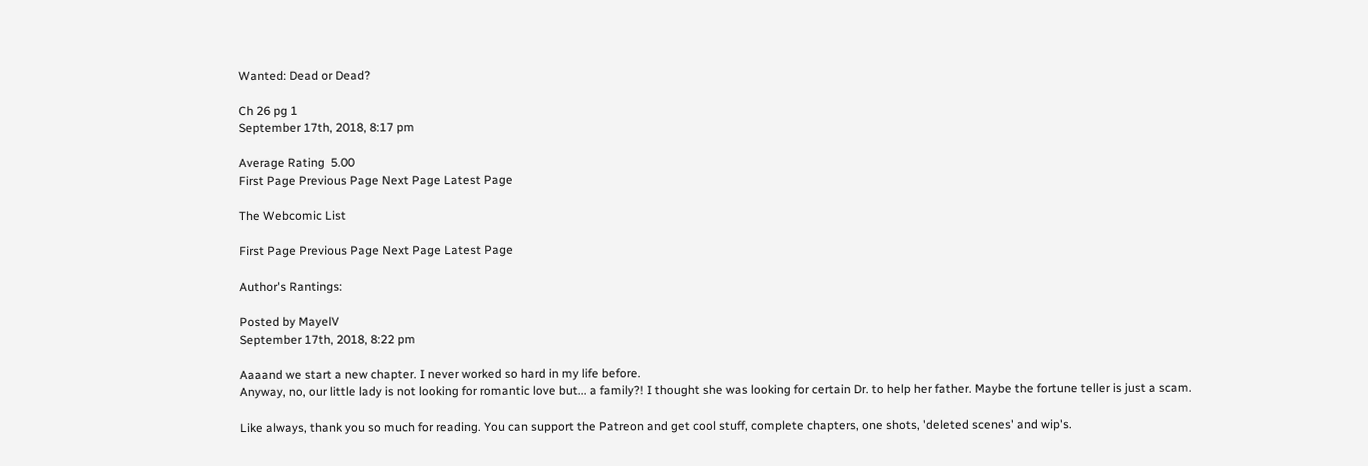Wanted: Dead or Dead?

Ch 26 pg 1
September 17th, 2018, 8:17 pm

Average Rating  5.00
First Page Previous Page Next Page Latest Page

The Webcomic List

First Page Previous Page Next Page Latest Page

Author's Rantings:

Posted by MayelV
September 17th, 2018, 8:22 pm

Aaaand we start a new chapter. I never worked so hard in my life before.
Anyway, no, our little lady is not looking for romantic love but... a family?! I thought she was looking for certain Dr. to help her father. Maybe the fortune teller is just a scam.

Like always, thank you so much for reading. You can support the Patreon and get cool stuff, complete chapters, one shots, 'deleted scenes' and wip's.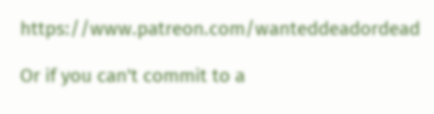https://www.patreon.com/wanteddeadordead

Or if you can't commit to a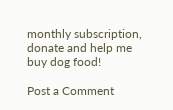monthly subscription, donate and help me buy dog food!

Post a Comment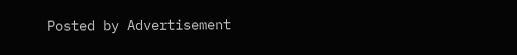Posted by Advertisement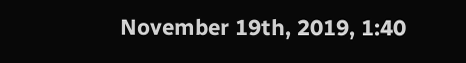November 19th, 2019, 1:40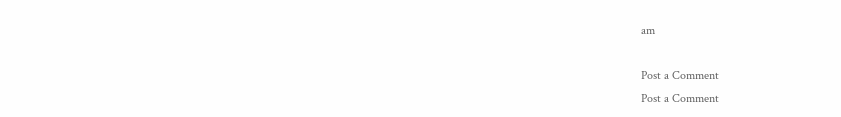am

Post a Comment
Post a Comment